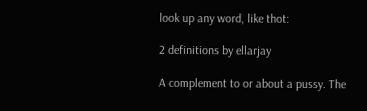look up any word, like thot:

2 definitions by ellarjay

A complement to or about a pussy. The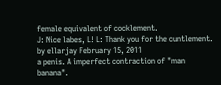female equivalent of cocklement.
J: Nice labes, L! L: Thank you for the cuntlement.
by ellarjay February 15, 2011
a penis. A imperfect contraction of "man banana".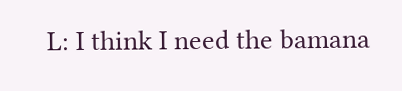L: I think I need the bamana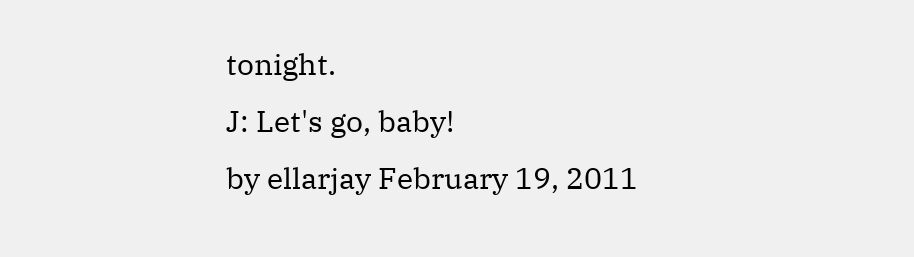tonight.
J: Let's go, baby!
by ellarjay February 19, 2011